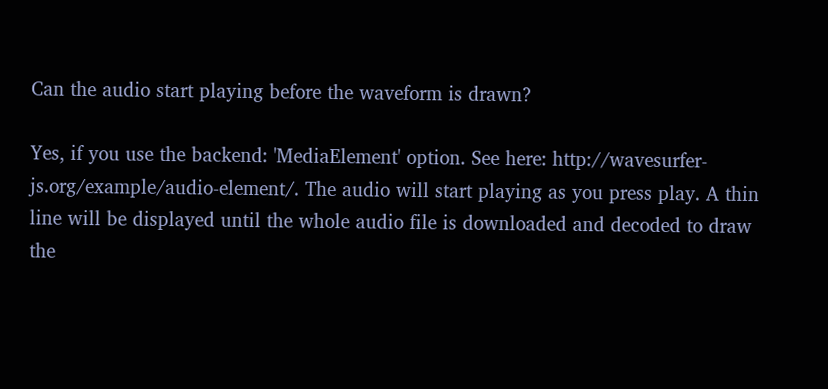Can the audio start playing before the waveform is drawn?

Yes, if you use the backend: 'MediaElement' option. See here: http://wavesurfer-js.org/example/audio-element/. The audio will start playing as you press play. A thin line will be displayed until the whole audio file is downloaded and decoded to draw the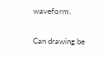waveform.

Can drawing be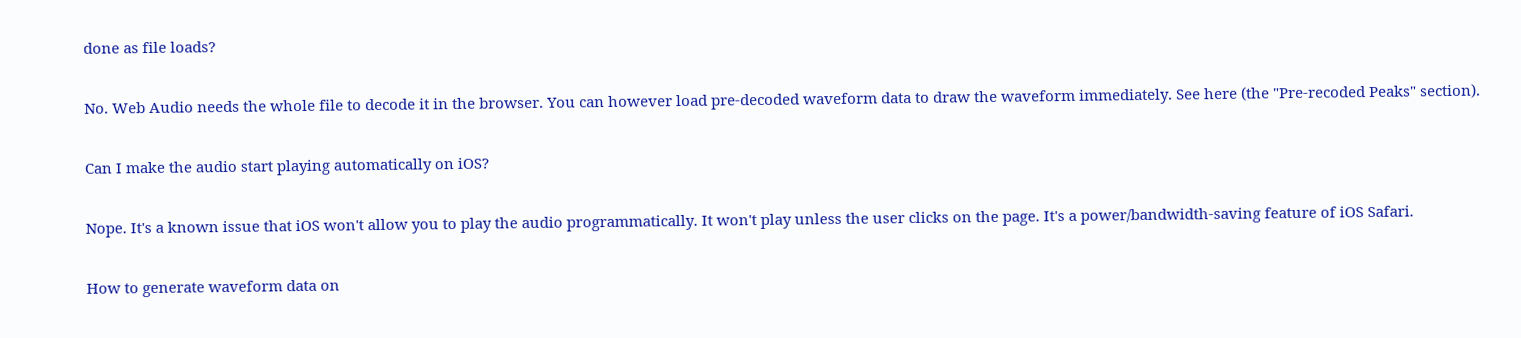done as file loads?

No. Web Audio needs the whole file to decode it in the browser. You can however load pre-decoded waveform data to draw the waveform immediately. See here (the "Pre-recoded Peaks" section).

Can I make the audio start playing automatically on iOS?

Nope. It's a known issue that iOS won't allow you to play the audio programmatically. It won't play unless the user clicks on the page. It's a power/bandwidth-saving feature of iOS Safari.

How to generate waveform data on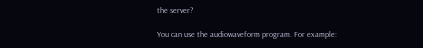the server?

You can use the audiowaveform program. For example: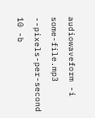audiowaveform -i some-file.mp3 --pixels-per-second 10 -b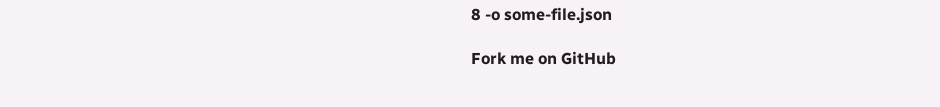8 -o some-file.json

Fork me on GitHub